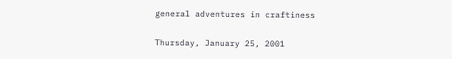general adventures in craftiness

Thursday, January 25, 2001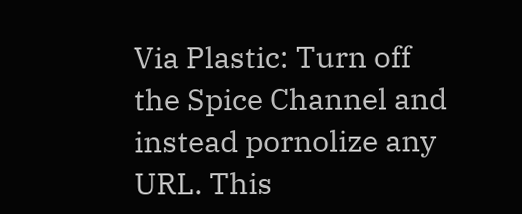Via Plastic: Turn off the Spice Channel and instead pornolize any URL. This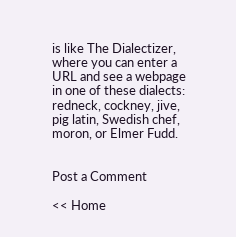is like The Dialectizer, where you can enter a URL and see a webpage in one of these dialects: redneck, cockney, jive, pig latin, Swedish chef, moron, or Elmer Fudd.


Post a Comment

<< Home